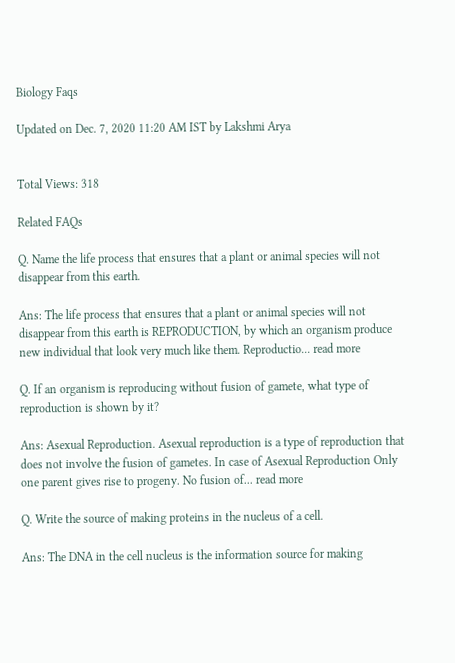Biology Faqs

Updated on Dec. 7, 2020 11:20 AM IST by Lakshmi Arya


Total Views: 318

Related FAQs

Q. Name the life process that ensures that a plant or animal species will not disappear from this earth.

Ans: The life process that ensures that a plant or animal species will not disappear from this earth is REPRODUCTION, by which an organism produce new individual that look very much like them. Reproductio... read more

Q. If an organism is reproducing without fusion of gamete, what type of reproduction is shown by it?

Ans: Asexual Reproduction. Asexual reproduction is a type of reproduction that does not involve the fusion of gametes. In case of Asexual Reproduction Only one parent gives rise to progeny. No fusion of... read more

Q. Write the source of making proteins in the nucleus of a cell.

Ans: The DNA in the cell nucleus is the information source for making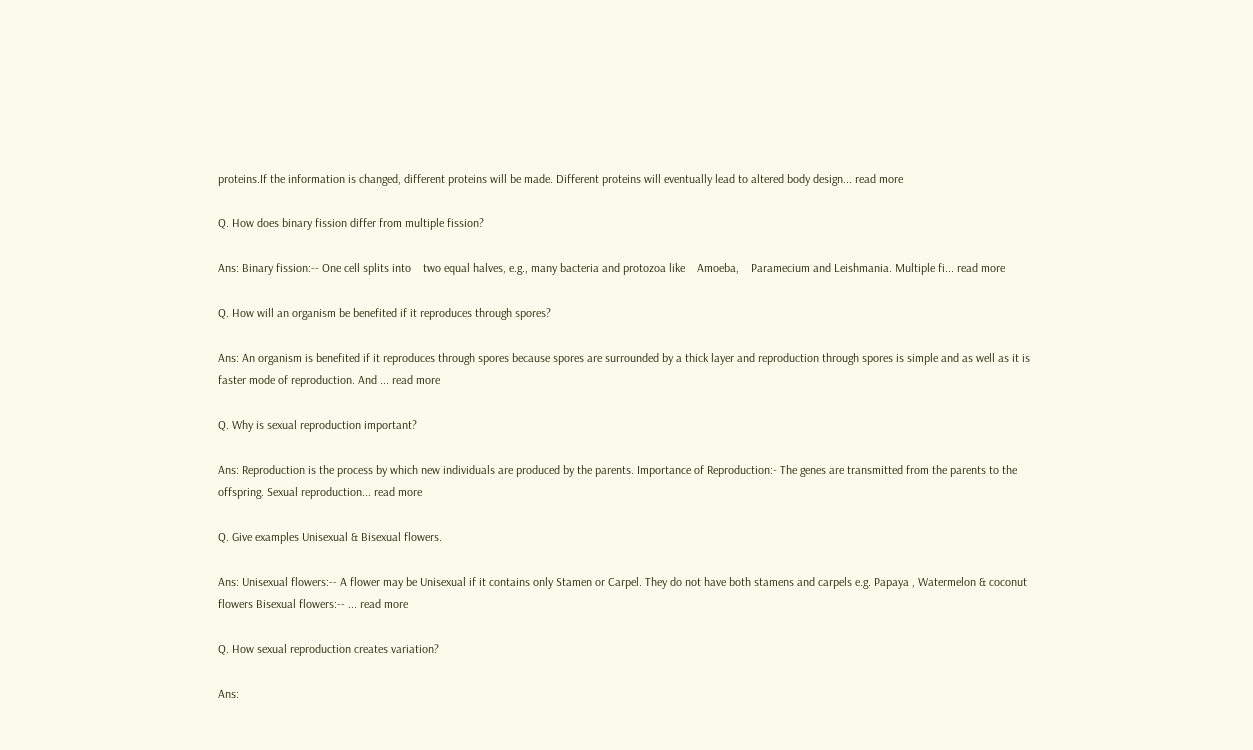proteins.If the information is changed, different proteins will be made. Different proteins will eventually lead to altered body design... read more

Q. How does binary fission differ from multiple fission?

Ans: Binary fission:-- One cell splits into    two equal halves, e.g., many bacteria and protozoa like    Amoeba,    Paramecium and Leishmania. Multiple fi... read more

Q. How will an organism be benefited if it reproduces through spores?

Ans: An organism is benefited if it reproduces through spores because spores are surrounded by a thick layer and reproduction through spores is simple and as well as it is faster mode of reproduction. And ... read more

Q. Why is sexual reproduction important?

Ans: Reproduction is the process by which new individuals are produced by the parents. Importance of Reproduction:- The genes are transmitted from the parents to the offspring. Sexual reproduction... read more

Q. Give examples Unisexual & Bisexual flowers.

Ans: Unisexual flowers:-- A flower may be Unisexual if it contains only Stamen or Carpel. They do not have both stamens and carpels e.g. Papaya , Watermelon & coconut flowers Bisexual flowers:-- ... read more

Q. How sexual reproduction creates variation?

Ans: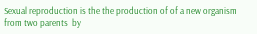Sexual reproduction is the the production of of a new organism from two parents  by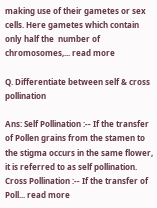making use of their gametes or sex cells. Here gametes which contain only half the  number of chromosomes,... read more

Q. Differentiate between self & cross pollination

Ans: Self Pollination :-- If the transfer of Pollen grains from the stamen to the stigma occurs in the same flower, it is referred to as self pollination. Cross Pollination :-- If the transfer of Poll... read more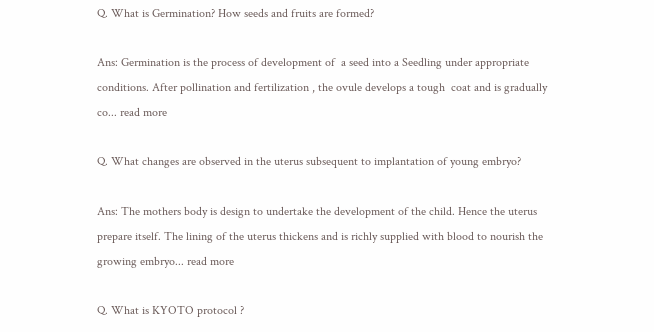Q. What is Germination? How seeds and fruits are formed?

Ans: Germination is the process of development of  a seed into a Seedling under appropriate conditions. After pollination and fertilization , the ovule develops a tough  coat and is gradually co... read more

Q. What changes are observed in the uterus subsequent to implantation of young embryo?

Ans: The mothers body is design to undertake the development of the child. Hence the uterus prepare itself. The lining of the uterus thickens and is richly supplied with blood to nourish the growing embryo... read more

Q. What is KYOTO protocol ?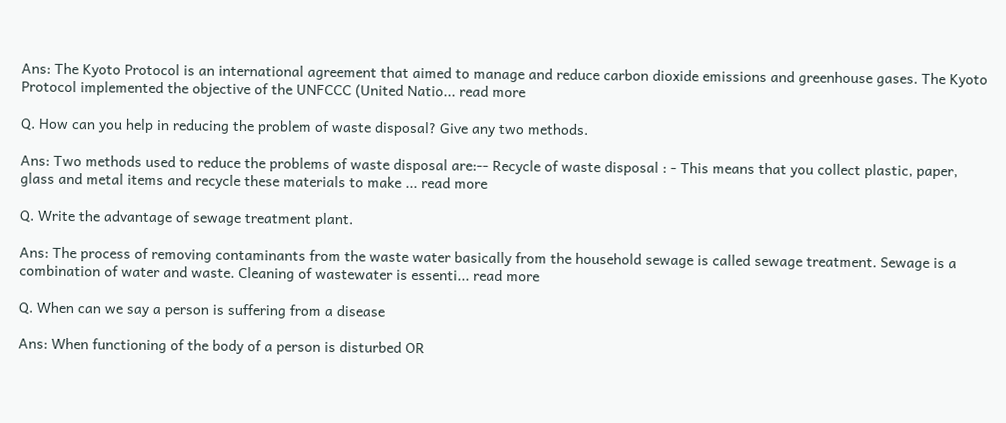Ans: The Kyoto Protocol is an international agreement that aimed to manage and reduce carbon dioxide emissions and greenhouse gases. The Kyoto Protocol implemented the objective of the UNFCCC (United Natio... read more

Q. How can you help in reducing the problem of waste disposal? Give any two methods.

Ans: Two methods used to reduce the problems of waste disposal are:-- Recycle of waste disposal : - This means that you collect plastic, paper, glass and metal items and recycle these materials to make ... read more

Q. Write the advantage of sewage treatment plant.

Ans: The process of removing contaminants from the waste water basically from the household sewage is called sewage treatment. Sewage is a combination of water and waste. Cleaning of wastewater is essenti... read more

Q. When can we say a person is suffering from a disease

Ans: When functioning of the body of a person is disturbed OR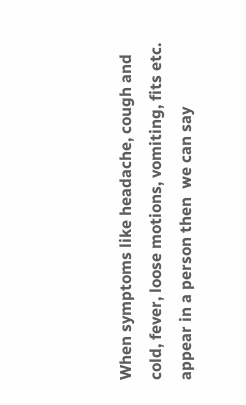When symptoms like headache, cough and cold, fever, loose motions, vomiting, fits etc. appear in a person then  we can say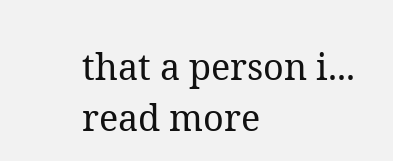that a person i... read more